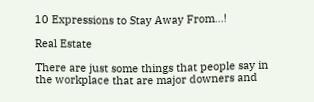10 Expressions to Stay Away From...!

Real Estate

There are just some things that people say in the workplace that are major downers and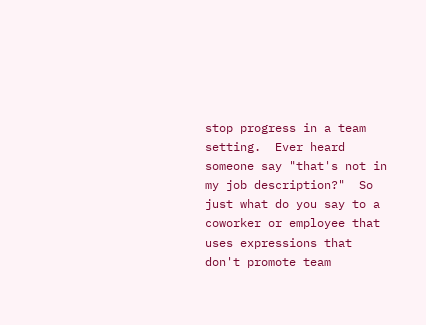stop progress in a team setting.  Ever heard someone say "that's not in my job description?"  So just what do you say to a coworker or employee that uses expressions that don't promote team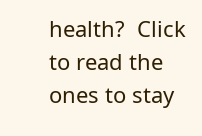health?  Click to read the ones to stay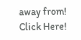away from! Click Here!